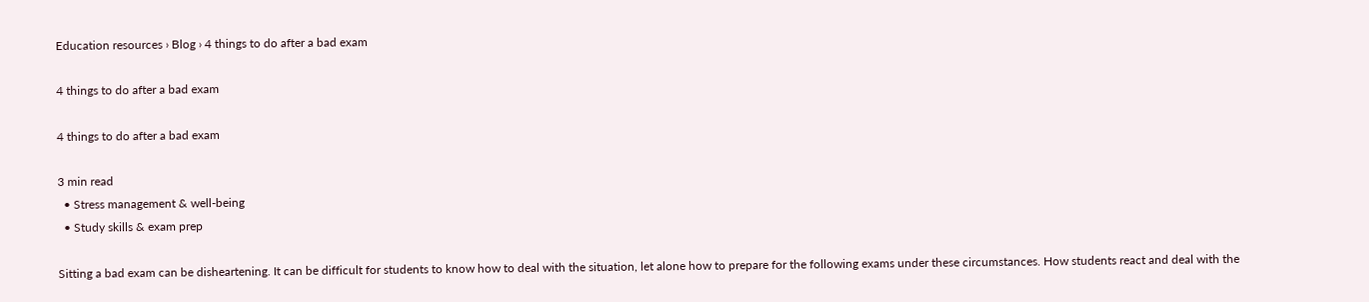Education resources › Blog › 4 things to do after a bad exam

4 things to do after a bad exam

4 things to do after a bad exam

3 min read
  • Stress management & well-being
  • Study skills & exam prep

Sitting a bad exam can be disheartening. It can be difficult for students to know how to deal with the situation, let alone how to prepare for the following exams under these circumstances. How students react and deal with the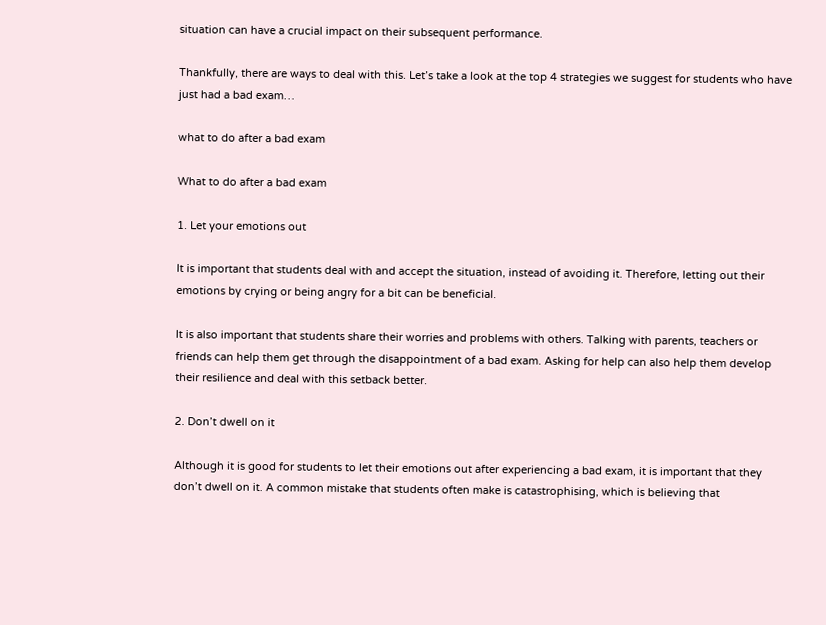situation can have a crucial impact on their subsequent performance.

Thankfully, there are ways to deal with this. Let’s take a look at the top 4 strategies we suggest for students who have just had a bad exam…

what to do after a bad exam

What to do after a bad exam

1. Let your emotions out

It is important that students deal with and accept the situation, instead of avoiding it. Therefore, letting out their emotions by crying or being angry for a bit can be beneficial.

It is also important that students share their worries and problems with others. Talking with parents, teachers or friends can help them get through the disappointment of a bad exam. Asking for help can also help them develop their resilience and deal with this setback better.

2. Don’t dwell on it

Although it is good for students to let their emotions out after experiencing a bad exam, it is important that they don’t dwell on it. A common mistake that students often make is catastrophising, which is believing that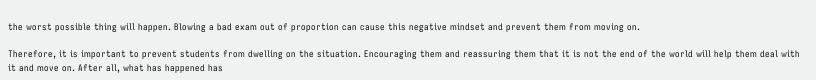the worst possible thing will happen. Blowing a bad exam out of proportion can cause this negative mindset and prevent them from moving on.

Therefore, it is important to prevent students from dwelling on the situation. Encouraging them and reassuring them that it is not the end of the world will help them deal with it and move on. After all, what has happened has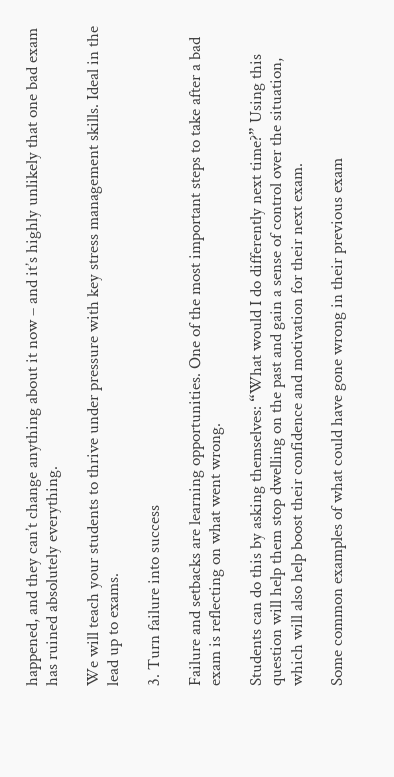happened, and they can’t change anything about it now – and it’s highly unlikely that one bad exam has ruined absolutely everything.

We will teach your students to thrive under pressure with key stress management skills. Ideal in the lead up to exams.

3. Turn failure into success

Failure and setbacks are learning opportunities. One of the most important steps to take after a bad exam is reflecting on what went wrong.

Students can do this by asking themselves: “What would I do differently next time?” Using this question will help them stop dwelling on the past and gain a sense of control over the situation, which will also help boost their confidence and motivation for their next exam.

Some common examples of what could have gone wrong in their previous exam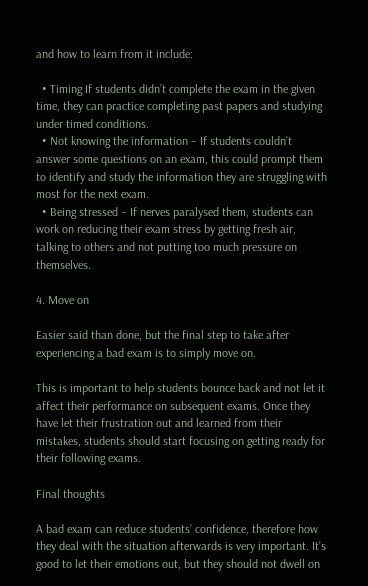and how to learn from it include:

  • Timing If students didn’t complete the exam in the given time, they can practice completing past papers and studying under timed conditions.
  • Not knowing the information – If students couldn’t answer some questions on an exam, this could prompt them to identify and study the information they are struggling with most for the next exam.
  • Being stressed – If nerves paralysed them, students can work on reducing their exam stress by getting fresh air, talking to others and not putting too much pressure on themselves.

4. Move on

Easier said than done, but the final step to take after experiencing a bad exam is to simply move on.

This is important to help students bounce back and not let it affect their performance on subsequent exams. Once they have let their frustration out and learned from their mistakes, students should start focusing on getting ready for their following exams.

Final thoughts

A bad exam can reduce students’ confidence, therefore how they deal with the situation afterwards is very important. It’s good to let their emotions out, but they should not dwell on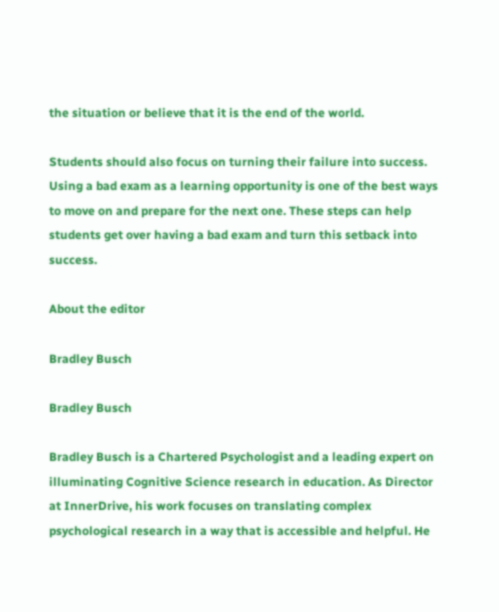the situation or believe that it is the end of the world.

Students should also focus on turning their failure into success. Using a bad exam as a learning opportunity is one of the best ways to move on and prepare for the next one. These steps can help students get over having a bad exam and turn this setback into success.

About the editor

Bradley Busch

Bradley Busch

Bradley Busch is a Chartered Psychologist and a leading expert on illuminating Cognitive Science research in education. As Director at InnerDrive, his work focuses on translating complex psychological research in a way that is accessible and helpful. He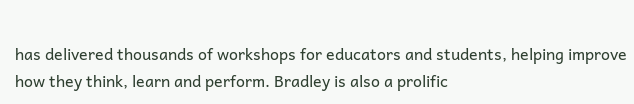has delivered thousands of workshops for educators and students, helping improve how they think, learn and perform. Bradley is also a prolific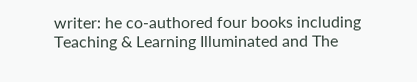writer: he co-authored four books including Teaching & Learning Illuminated and The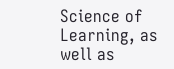Science of Learning, as well as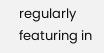regularly featuring in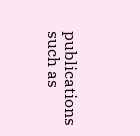publications such as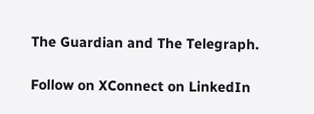The Guardian and The Telegraph.

Follow on XConnect on LinkedIn